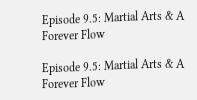Episode 9.5: Martial Arts & A Forever Flow

Episode 9.5: Martial Arts & A Forever Flow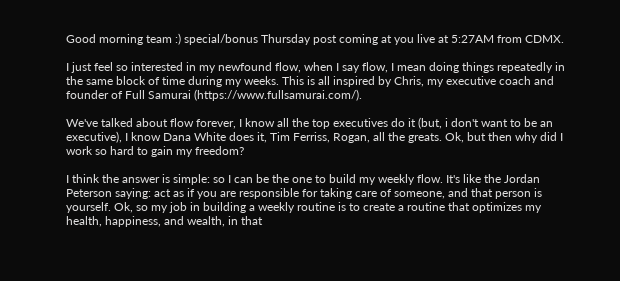Good morning team :) special/bonus Thursday post coming at you live at 5:27AM from CDMX.

I just feel so interested in my newfound flow, when I say flow, I mean doing things repeatedly in the same block of time during my weeks. This is all inspired by Chris, my executive coach and founder of Full Samurai (https://www.fullsamurai.com/).

We've talked about flow forever, I know all the top executives do it (but, i don't want to be an executive), I know Dana White does it, Tim Ferriss, Rogan, all the greats. Ok, but then why did I work so hard to gain my freedom?

I think the answer is simple: so I can be the one to build my weekly flow. It's like the Jordan Peterson saying: act as if you are responsible for taking care of someone, and that person is yourself. Ok, so my job in building a weekly routine is to create a routine that optimizes my health, happiness, and wealth, in that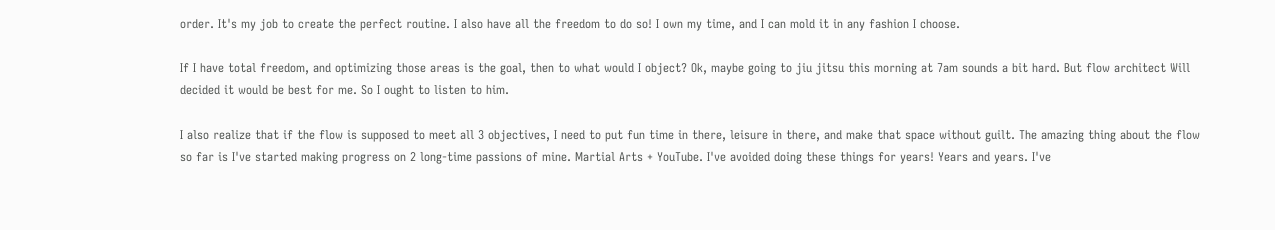order. It's my job to create the perfect routine. I also have all the freedom to do so! I own my time, and I can mold it in any fashion I choose.

If I have total freedom, and optimizing those areas is the goal, then to what would I object? Ok, maybe going to jiu jitsu this morning at 7am sounds a bit hard. But flow architect Will decided it would be best for me. So I ought to listen to him.

I also realize that if the flow is supposed to meet all 3 objectives, I need to put fun time in there, leisure in there, and make that space without guilt. The amazing thing about the flow so far is I've started making progress on 2 long-time passions of mine. Martial Arts + YouTube. I've avoided doing these things for years! Years and years. I've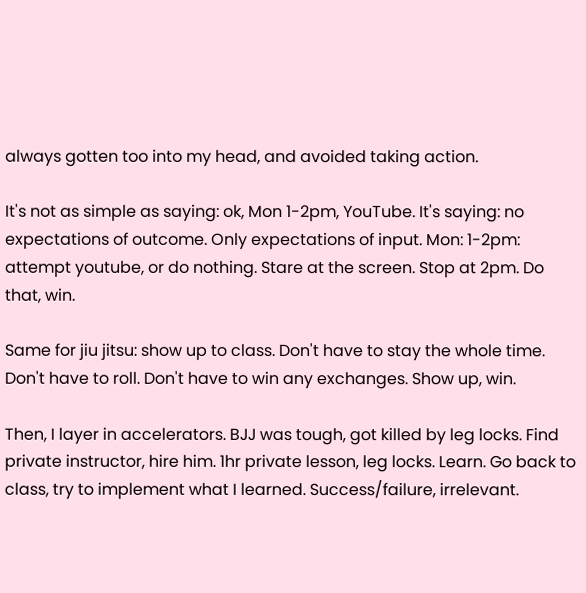always gotten too into my head, and avoided taking action.

It's not as simple as saying: ok, Mon 1-2pm, YouTube. It's saying: no expectations of outcome. Only expectations of input. Mon: 1-2pm: attempt youtube, or do nothing. Stare at the screen. Stop at 2pm. Do that, win.

Same for jiu jitsu: show up to class. Don't have to stay the whole time. Don't have to roll. Don't have to win any exchanges. Show up, win.

Then, I layer in accelerators. BJJ was tough, got killed by leg locks. Find private instructor, hire him. 1hr private lesson, leg locks. Learn. Go back to class, try to implement what I learned. Success/failure, irrelevant.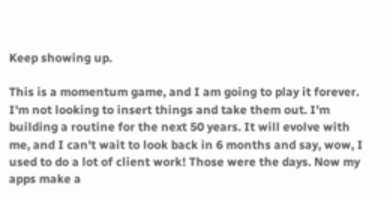Keep showing up.

This is a momentum game, and I am going to play it forever. I'm not looking to insert things and take them out. I'm building a routine for the next 50 years. It will evolve with me, and I can't wait to look back in 6 months and say, wow, I used to do a lot of client work! Those were the days. Now my apps make a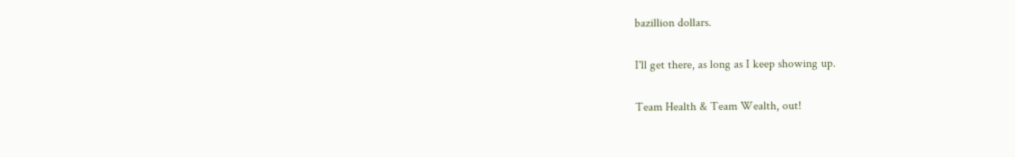bazillion dollars.

I'll get there, as long as I keep showing up.

Team Health & Team Wealth, out!